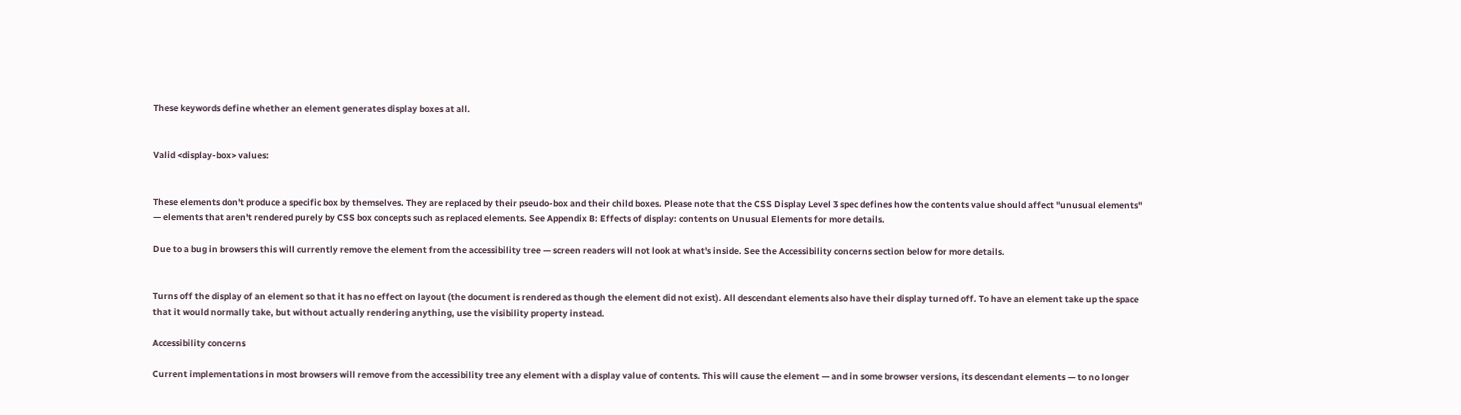These keywords define whether an element generates display boxes at all.


Valid <display-box> values:


These elements don't produce a specific box by themselves. They are replaced by their pseudo-box and their child boxes. Please note that the CSS Display Level 3 spec defines how the contents value should affect "unusual elements" — elements that aren't rendered purely by CSS box concepts such as replaced elements. See Appendix B: Effects of display: contents on Unusual Elements for more details.

Due to a bug in browsers this will currently remove the element from the accessibility tree — screen readers will not look at what's inside. See the Accessibility concerns section below for more details.


Turns off the display of an element so that it has no effect on layout (the document is rendered as though the element did not exist). All descendant elements also have their display turned off. To have an element take up the space that it would normally take, but without actually rendering anything, use the visibility property instead.

Accessibility concerns

Current implementations in most browsers will remove from the accessibility tree any element with a display value of contents. This will cause the element — and in some browser versions, its descendant elements — to no longer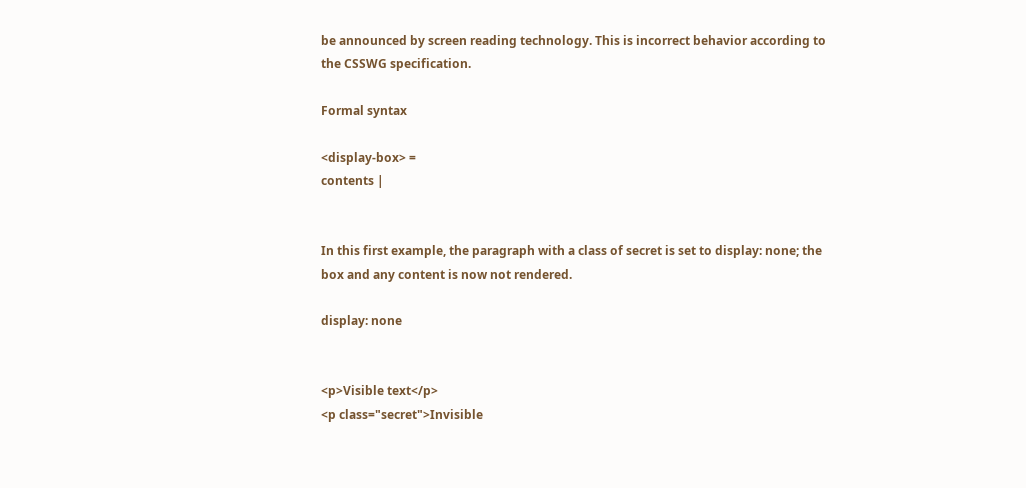be announced by screen reading technology. This is incorrect behavior according to the CSSWG specification.

Formal syntax

<display-box> =
contents |


In this first example, the paragraph with a class of secret is set to display: none; the box and any content is now not rendered.

display: none


<p>Visible text</p>
<p class="secret">Invisible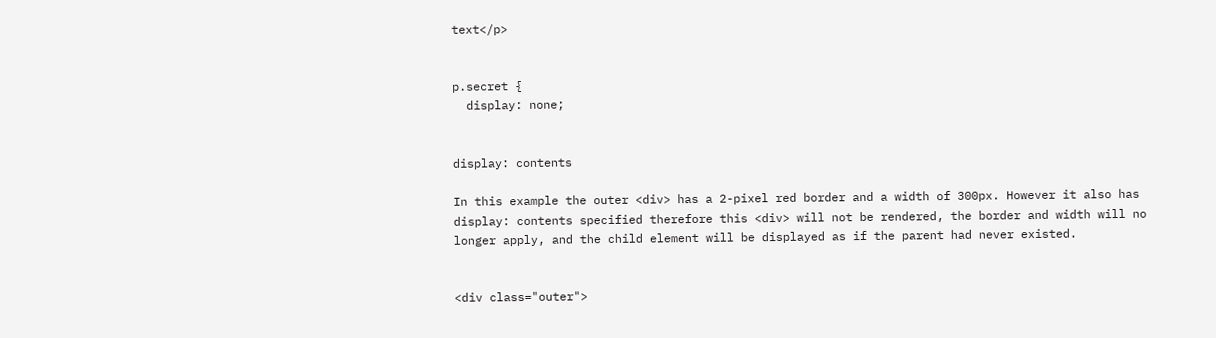text</p>


p.secret {
  display: none;


display: contents

In this example the outer <div> has a 2-pixel red border and a width of 300px. However it also has display: contents specified therefore this <div> will not be rendered, the border and width will no longer apply, and the child element will be displayed as if the parent had never existed.


<div class="outer">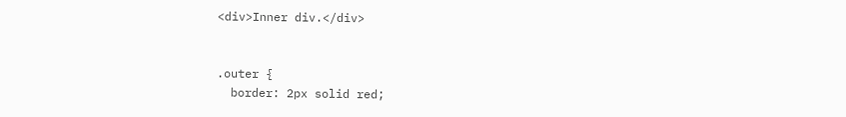<div>Inner div.</div>


.outer {
  border: 2px solid red;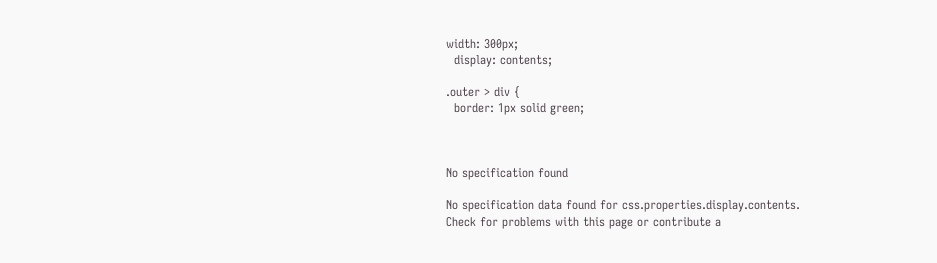width: 300px;
  display: contents;

.outer > div {
  border: 1px solid green;



No specification found

No specification data found for css.properties.display.contents.
Check for problems with this page or contribute a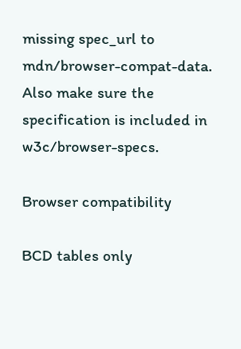missing spec_url to mdn/browser-compat-data. Also make sure the specification is included in w3c/browser-specs.

Browser compatibility

BCD tables only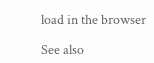load in the browser

See also